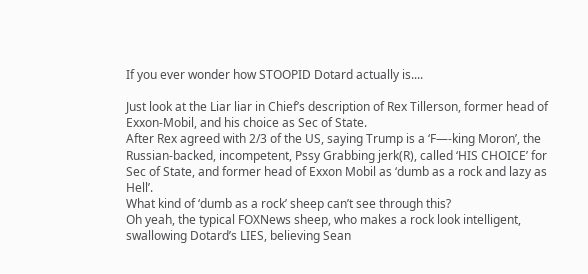If you ever wonder how STOOPID Dotard actually is....

Just look at the Liar liar in Chief’s description of Rex Tillerson, former head of Exxon-Mobil, and his choice as Sec of State.
After Rex agreed with 2/3 of the US, saying Trump is a ‘F—-king Moron’, the Russian-backed, incompetent, Pssy Grabbing jerk(R), called ‘HIS CHOICE’ for Sec of State, and former head of Exxon Mobil as ‘dumb as a rock and lazy as Hell’.
What kind of ‘dumb as a rock’ sheep can’t see through this?
Oh yeah, the typical FOXNews sheep, who makes a rock look intelligent, swallowing Dotard’s LIES, believing Sean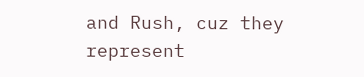and Rush, cuz they represent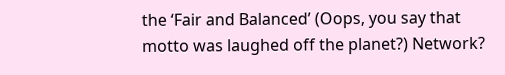the ‘Fair and Balanced’ (Oops, you say that motto was laughed off the planet?) Network?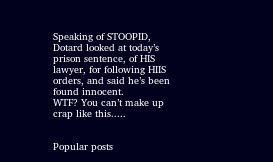Speaking of STOOPID, Dotard looked at today’s prison sentence, of HIS lawyer, for following HIIS orders, and said he’s been found innocent.
WTF? You can’t make up crap like this.....


Popular posts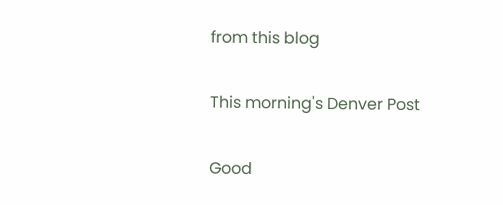from this blog

This morning's Denver Post

Good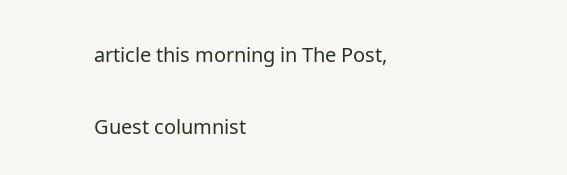article this morning in The Post,

Guest columnist